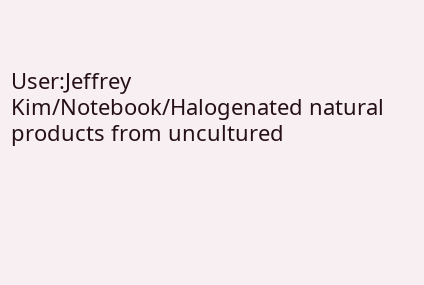User:Jeffrey Kim/Notebook/Halogenated natural products from uncultured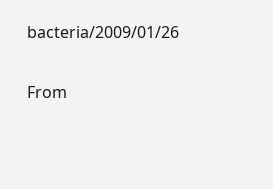bacteria/2009/01/26

From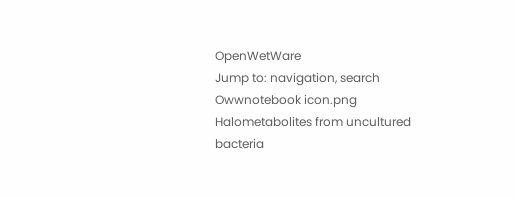OpenWetWare
Jump to: navigation, search
Owwnotebook icon.png Halometabolites from uncultured bacteria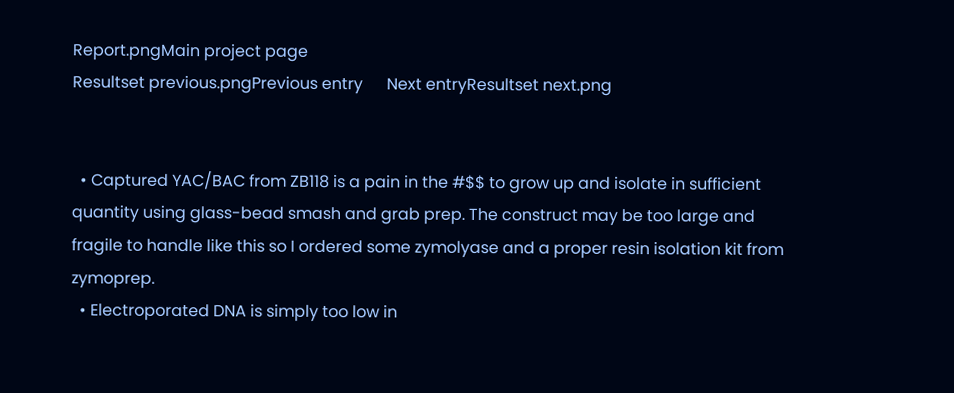Report.pngMain project page
Resultset previous.pngPrevious entry      Next entryResultset next.png


  • Captured YAC/BAC from ZB118 is a pain in the #$$ to grow up and isolate in sufficient quantity using glass-bead smash and grab prep. The construct may be too large and fragile to handle like this so I ordered some zymolyase and a proper resin isolation kit from zymoprep.
  • Electroporated DNA is simply too low in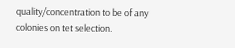quality/concentration to be of any colonies on tet selection.